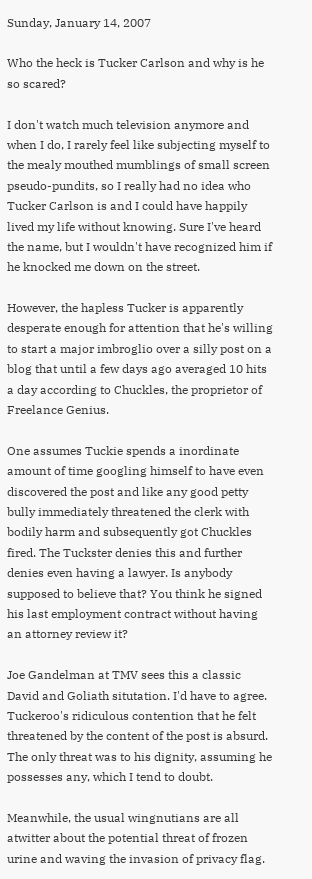Sunday, January 14, 2007

Who the heck is Tucker Carlson and why is he so scared?

I don't watch much television anymore and when I do, I rarely feel like subjecting myself to the mealy mouthed mumblings of small screen pseudo-pundits, so I really had no idea who Tucker Carlson is and I could have happily lived my life without knowing. Sure I've heard the name, but I wouldn't have recognized him if he knocked me down on the street.

However, the hapless Tucker is apparently desperate enough for attention that he's willing to start a major imbroglio over a silly post on a blog that until a few days ago averaged 10 hits a day according to Chuckles, the proprietor of Freelance Genius.

One assumes Tuckie spends a inordinate amount of time googling himself to have even discovered the post and like any good petty bully immediately threatened the clerk with bodily harm and subsequently got Chuckles fired. The Tuckster denies this and further denies even having a lawyer. Is anybody supposed to believe that? You think he signed his last employment contract without having an attorney review it?

Joe Gandelman at TMV sees this a classic David and Goliath situtation. I'd have to agree. Tuckeroo's ridiculous contention that he felt threatened by the content of the post is absurd. The only threat was to his dignity, assuming he possesses any, which I tend to doubt.

Meanwhile, the usual wingnutians are all atwitter about the potential threat of frozen urine and waving the invasion of privacy flag.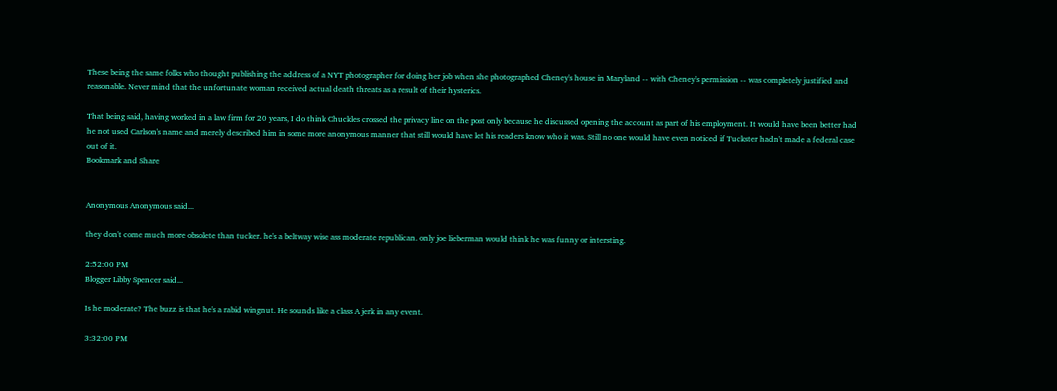These being the same folks who thought publishing the address of a NYT photographer for doing her job when she photographed Cheney's house in Maryland -- with Cheney's permission -- was completely justified and reasonable. Never mind that the unfortunate woman received actual death threats as a result of their hysterics.

That being said, having worked in a law firm for 20 years, I do think Chuckles crossed the privacy line on the post only because he discussed opening the account as part of his employment. It would have been better had he not used Carlson's name and merely described him in some more anonymous manner that still would have let his readers know who it was. Still no one would have even noticed if Tuckster hadn't made a federal case out of it.
Bookmark and Share


Anonymous Anonymous said...

they don't come much more obsolete than tucker. he's a beltway wise ass moderate republican. only joe lieberman would think he was funny or intersting.

2:52:00 PM
Blogger Libby Spencer said...

Is he moderate? The buzz is that he's a rabid wingnut. He sounds like a class A jerk in any event.

3:32:00 PM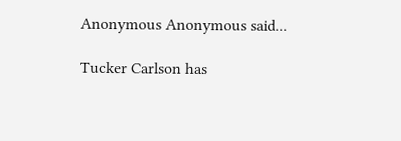Anonymous Anonymous said...

Tucker Carlson has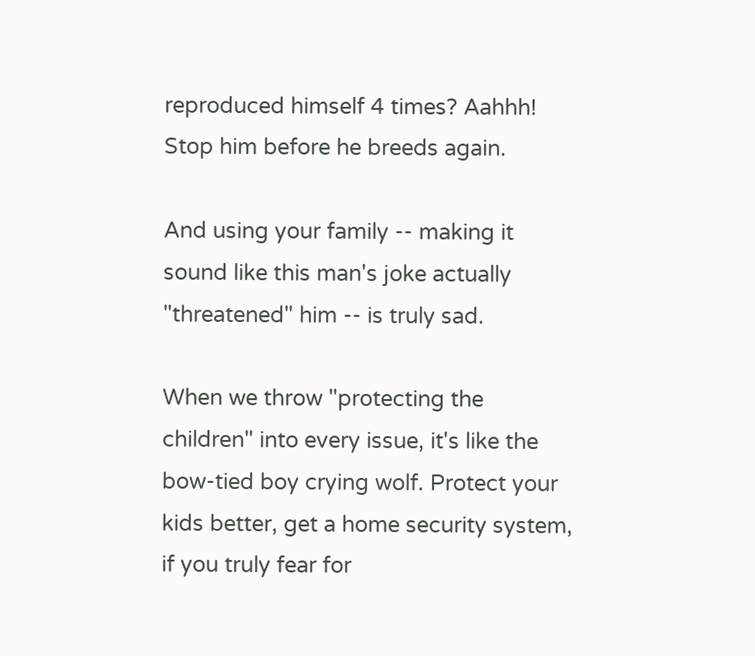reproduced himself 4 times? Aahhh! Stop him before he breeds again.

And using your family -- making it sound like this man's joke actually "threatened" him -- is truly sad.

When we throw "protecting the children" into every issue, it's like the bow-tied boy crying wolf. Protect your kids better, get a home security system, if you truly fear for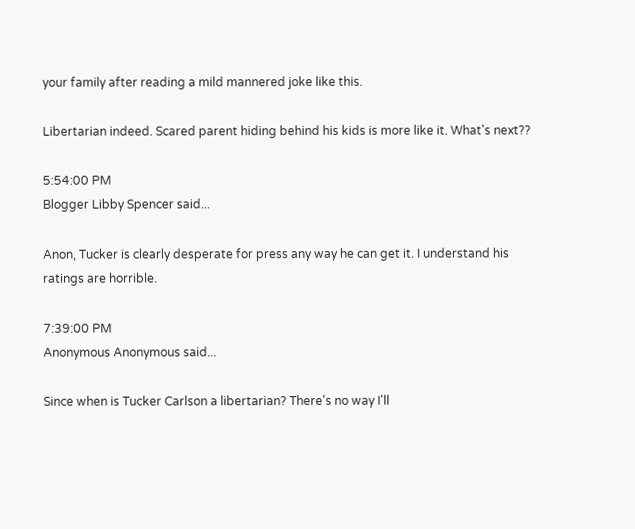your family after reading a mild mannered joke like this.

Libertarian indeed. Scared parent hiding behind his kids is more like it. What's next??

5:54:00 PM
Blogger Libby Spencer said...

Anon, Tucker is clearly desperate for press any way he can get it. I understand his ratings are horrible.

7:39:00 PM
Anonymous Anonymous said...

Since when is Tucker Carlson a libertarian? There's no way I'll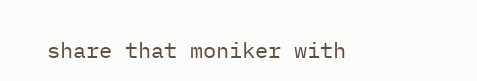share that moniker with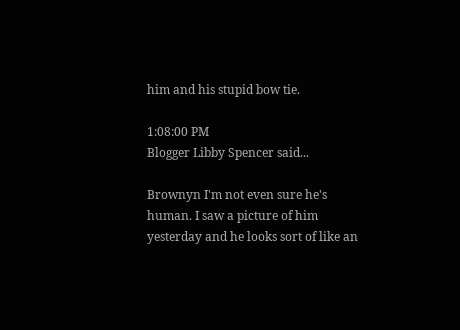him and his stupid bow tie.

1:08:00 PM
Blogger Libby Spencer said...

Brownyn I'm not even sure he's human. I saw a picture of him yesterday and he looks sort of like an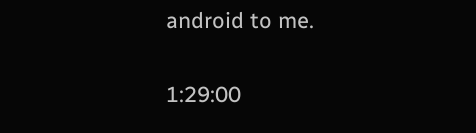android to me.

1:29:00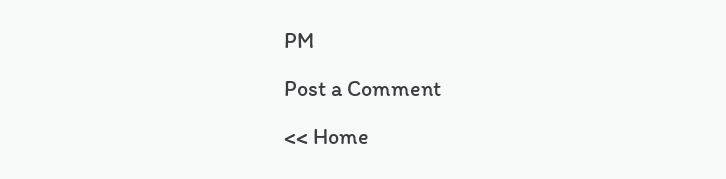PM

Post a Comment

<< Home